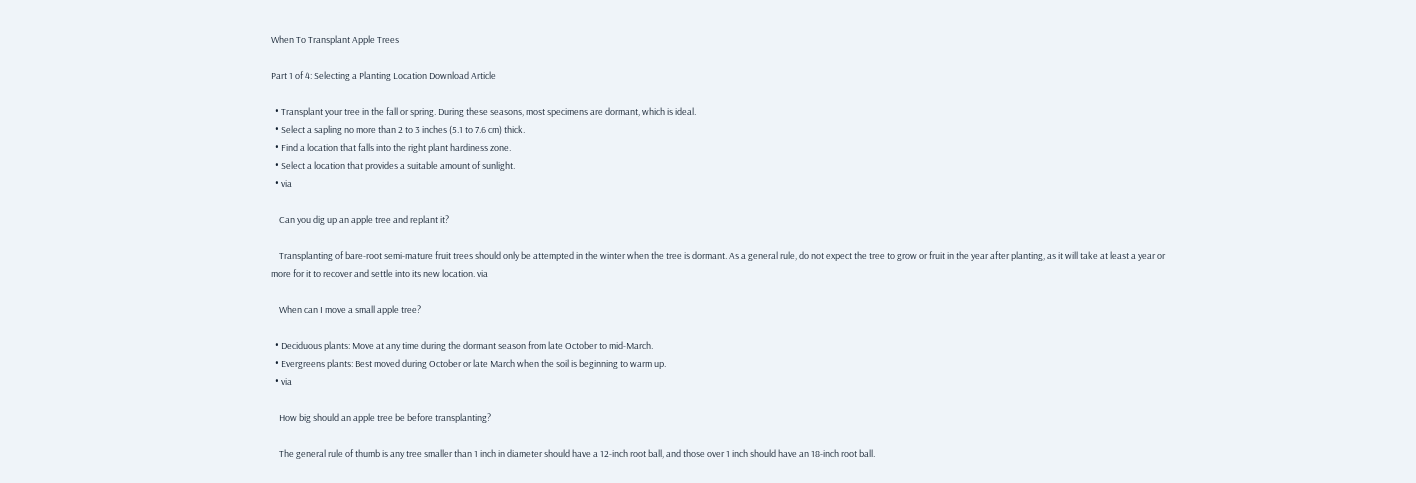When To Transplant Apple Trees

Part 1 of 4: Selecting a Planting Location Download Article

  • Transplant your tree in the fall or spring. During these seasons, most specimens are dormant, which is ideal.
  • Select a sapling no more than 2 to 3 inches (5.1 to 7.6 cm) thick.
  • Find a location that falls into the right plant hardiness zone.
  • Select a location that provides a suitable amount of sunlight.
  • via

    Can you dig up an apple tree and replant it?

    Transplanting of bare-root semi-mature fruit trees should only be attempted in the winter when the tree is dormant. As a general rule, do not expect the tree to grow or fruit in the year after planting, as it will take at least a year or more for it to recover and settle into its new location. via

    When can I move a small apple tree?

  • Deciduous plants: Move at any time during the dormant season from late October to mid-March.
  • Evergreens plants: Best moved during October or late March when the soil is beginning to warm up.
  • via

    How big should an apple tree be before transplanting?

    The general rule of thumb is any tree smaller than 1 inch in diameter should have a 12-inch root ball, and those over 1 inch should have an 18-inch root ball.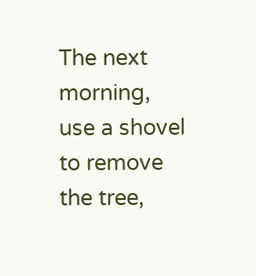The next morning, use a shovel to remove the tree,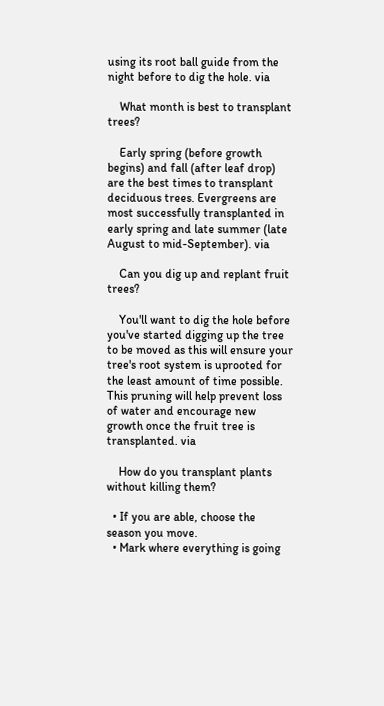using its root ball guide from the night before to dig the hole. via

    What month is best to transplant trees?

    Early spring (before growth begins) and fall (after leaf drop) are the best times to transplant deciduous trees. Evergreens are most successfully transplanted in early spring and late summer (late August to mid-September). via

    Can you dig up and replant fruit trees?

    You'll want to dig the hole before you've started digging up the tree to be moved as this will ensure your tree's root system is uprooted for the least amount of time possible. This pruning will help prevent loss of water and encourage new growth once the fruit tree is transplanted. via

    How do you transplant plants without killing them?

  • If you are able, choose the season you move.
  • Mark where everything is going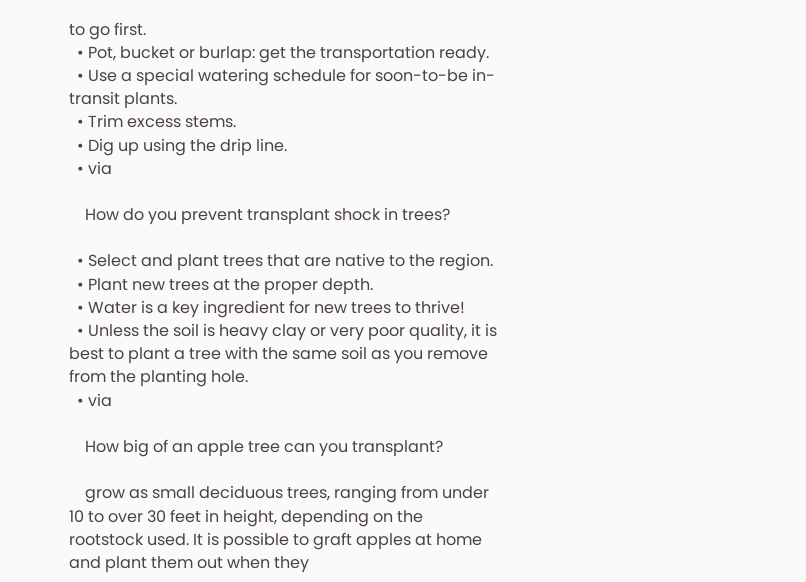to go first.
  • Pot, bucket or burlap: get the transportation ready.
  • Use a special watering schedule for soon-to-be in-transit plants.
  • Trim excess stems.
  • Dig up using the drip line.
  • via

    How do you prevent transplant shock in trees?

  • Select and plant trees that are native to the region.
  • Plant new trees at the proper depth.
  • Water is a key ingredient for new trees to thrive!
  • Unless the soil is heavy clay or very poor quality, it is best to plant a tree with the same soil as you remove from the planting hole.
  • via

    How big of an apple tree can you transplant?

    grow as small deciduous trees, ranging from under 10 to over 30 feet in height, depending on the rootstock used. It is possible to graft apples at home and plant them out when they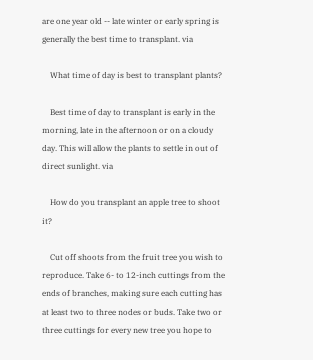are one year old -- late winter or early spring is generally the best time to transplant. via

    What time of day is best to transplant plants?

    Best time of day to transplant is early in the morning, late in the afternoon or on a cloudy day. This will allow the plants to settle in out of direct sunlight. via

    How do you transplant an apple tree to shoot it?

    Cut off shoots from the fruit tree you wish to reproduce. Take 6- to 12-inch cuttings from the ends of branches, making sure each cutting has at least two to three nodes or buds. Take two or three cuttings for every new tree you hope to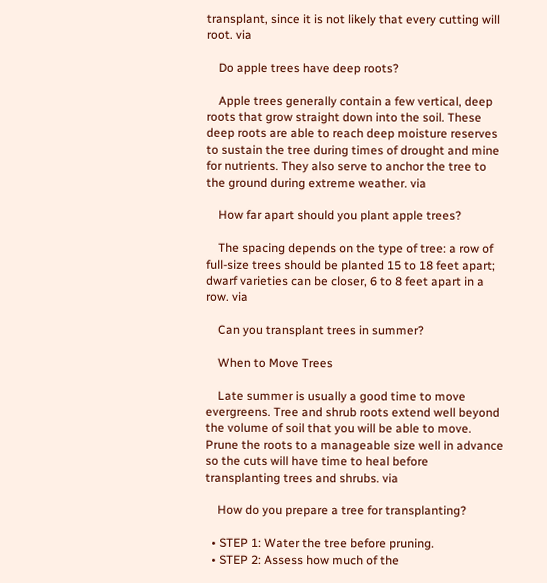transplant, since it is not likely that every cutting will root. via

    Do apple trees have deep roots?

    Apple trees generally contain a few vertical, deep roots that grow straight down into the soil. These deep roots are able to reach deep moisture reserves to sustain the tree during times of drought and mine for nutrients. They also serve to anchor the tree to the ground during extreme weather. via

    How far apart should you plant apple trees?

    The spacing depends on the type of tree: a row of full-size trees should be planted 15 to 18 feet apart; dwarf varieties can be closer, 6 to 8 feet apart in a row. via

    Can you transplant trees in summer?

    When to Move Trees

    Late summer is usually a good time to move evergreens. Tree and shrub roots extend well beyond the volume of soil that you will be able to move. Prune the roots to a manageable size well in advance so the cuts will have time to heal before transplanting trees and shrubs. via

    How do you prepare a tree for transplanting?

  • STEP 1: Water the tree before pruning.
  • STEP 2: Assess how much of the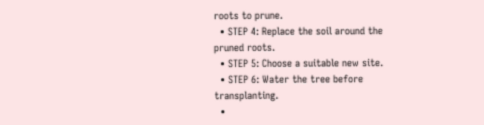roots to prune.
  • STEP 4: Replace the soil around the pruned roots.
  • STEP 5: Choose a suitable new site.
  • STEP 6: Water the tree before transplanting.
  •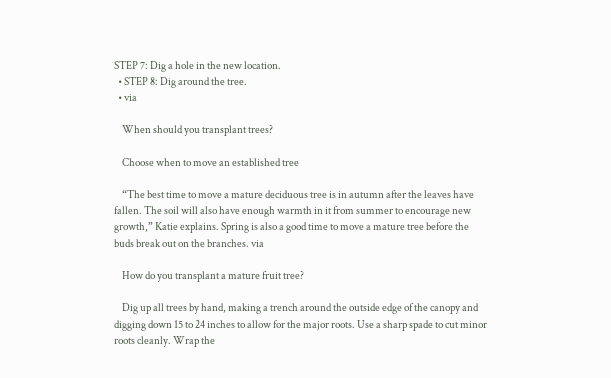STEP 7: Dig a hole in the new location.
  • STEP 8: Dig around the tree.
  • via

    When should you transplant trees?

    Choose when to move an established tree

    “The best time to move a mature deciduous tree is in autumn after the leaves have fallen. The soil will also have enough warmth in it from summer to encourage new growth,” Katie explains. Spring is also a good time to move a mature tree before the buds break out on the branches. via

    How do you transplant a mature fruit tree?

    Dig up all trees by hand, making a trench around the outside edge of the canopy and digging down 15 to 24 inches to allow for the major roots. Use a sharp spade to cut minor roots cleanly. Wrap the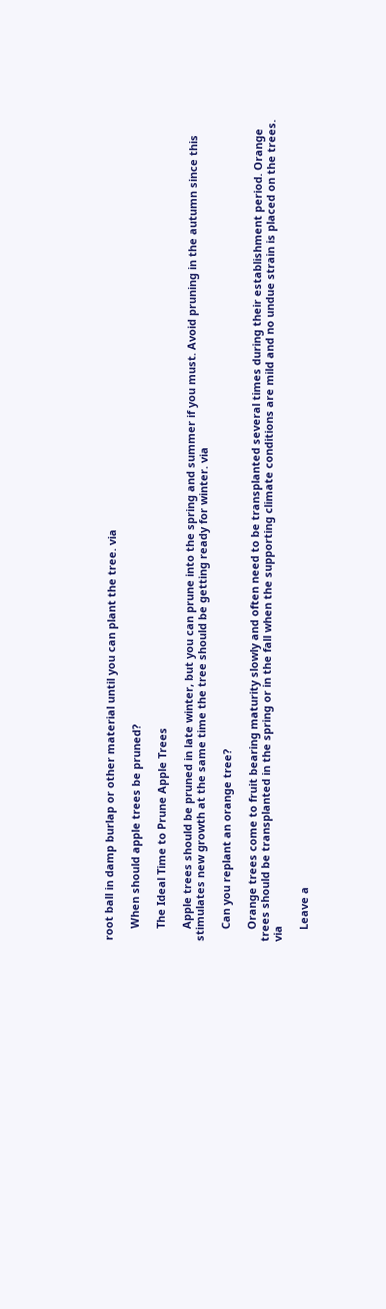root ball in damp burlap or other material until you can plant the tree. via

    When should apple trees be pruned?

    The Ideal Time to Prune Apple Trees

    Apple trees should be pruned in late winter, but you can prune into the spring and summer if you must. Avoid pruning in the autumn since this stimulates new growth at the same time the tree should be getting ready for winter. via

    Can you replant an orange tree?

    Orange trees come to fruit bearing maturity slowly and often need to be transplanted several times during their establishment period. Orange trees should be transplanted in the spring or in the fall when the supporting climate conditions are mild and no undue strain is placed on the trees. via

    Leave a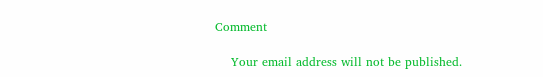Comment

    Your email address will not be published.